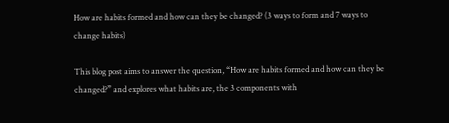How are habits formed and how can they be changed? (3 ways to form and 7 ways to change habits)

This blog post aims to answer the question, “How are habits formed and how can they be changed?” and explores what habits are, the 3 components with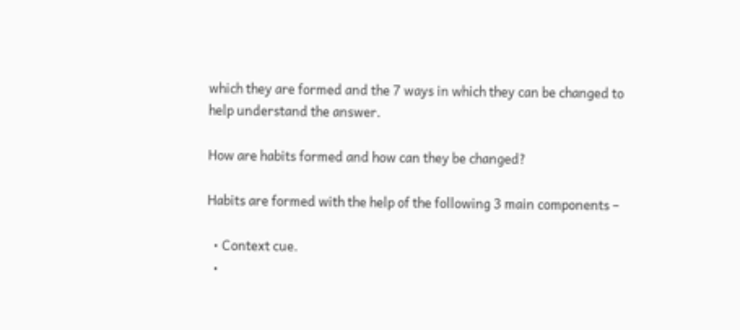which they are formed and the 7 ways in which they can be changed to help understand the answer.

How are habits formed and how can they be changed?

Habits are formed with the help of the following 3 main components –

  • Context cue.
  •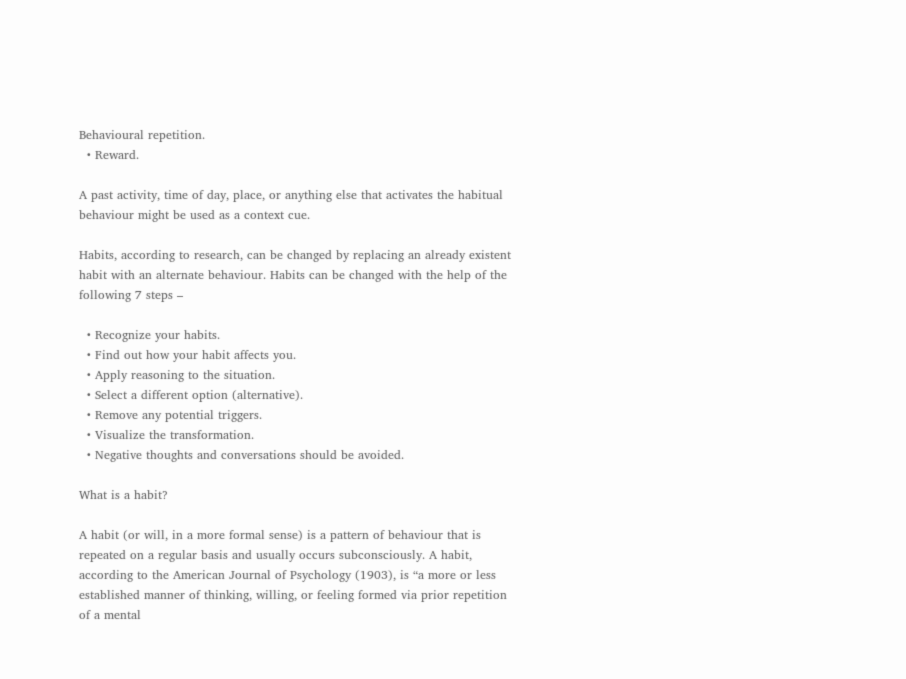Behavioural repetition.
  • Reward.

A past activity, time of day, place, or anything else that activates the habitual behaviour might be used as a context cue.

Habits, according to research, can be changed by replacing an already existent habit with an alternate behaviour. Habits can be changed with the help of the following 7 steps –

  • Recognize your habits.
  • Find out how your habit affects you.
  • Apply reasoning to the situation.
  • Select a different option (alternative).
  • Remove any potential triggers.
  • Visualize the transformation.
  • Negative thoughts and conversations should be avoided.

What is a habit?

A habit (or will, in a more formal sense) is a pattern of behaviour that is repeated on a regular basis and usually occurs subconsciously. A habit, according to the American Journal of Psychology (1903), is “a more or less established manner of thinking, willing, or feeling formed via prior repetition of a mental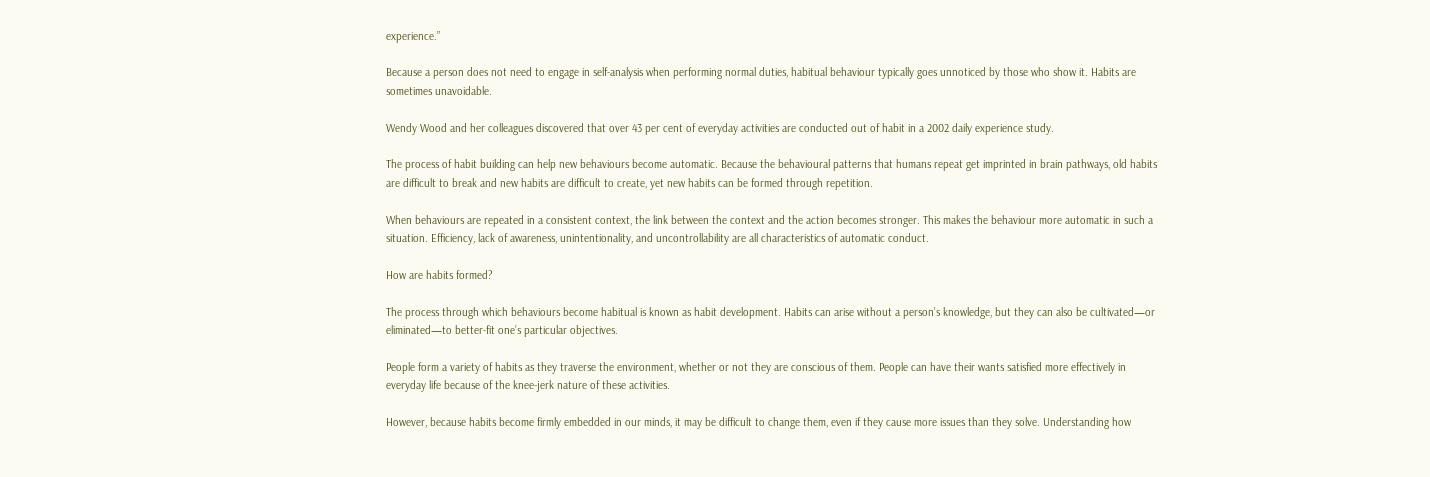experience.”

Because a person does not need to engage in self-analysis when performing normal duties, habitual behaviour typically goes unnoticed by those who show it. Habits are sometimes unavoidable.

Wendy Wood and her colleagues discovered that over 43 per cent of everyday activities are conducted out of habit in a 2002 daily experience study.

The process of habit building can help new behaviours become automatic. Because the behavioural patterns that humans repeat get imprinted in brain pathways, old habits are difficult to break and new habits are difficult to create, yet new habits can be formed through repetition.

When behaviours are repeated in a consistent context, the link between the context and the action becomes stronger. This makes the behaviour more automatic in such a situation. Efficiency, lack of awareness, unintentionality, and uncontrollability are all characteristics of automatic conduct.

How are habits formed?

The process through which behaviours become habitual is known as habit development. Habits can arise without a person’s knowledge, but they can also be cultivated—or eliminated—to better-fit one’s particular objectives.

People form a variety of habits as they traverse the environment, whether or not they are conscious of them. People can have their wants satisfied more effectively in everyday life because of the knee-jerk nature of these activities.

However, because habits become firmly embedded in our minds, it may be difficult to change them, even if they cause more issues than they solve. Understanding how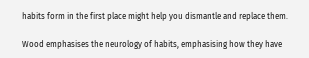habits form in the first place might help you dismantle and replace them.

Wood emphasises the neurology of habits, emphasising how they have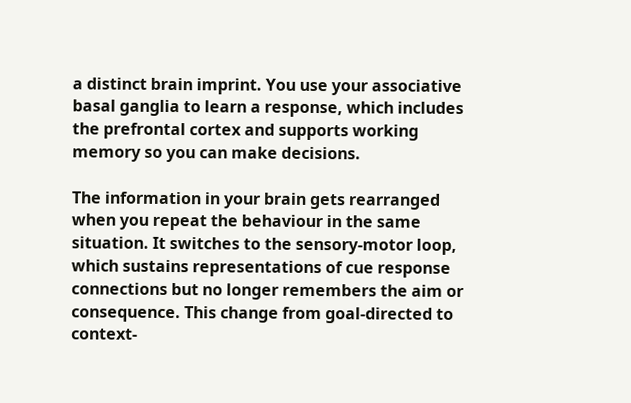a distinct brain imprint. You use your associative basal ganglia to learn a response, which includes the prefrontal cortex and supports working memory so you can make decisions.

The information in your brain gets rearranged when you repeat the behaviour in the same situation. It switches to the sensory-motor loop, which sustains representations of cue response connections but no longer remembers the aim or consequence. This change from goal-directed to context-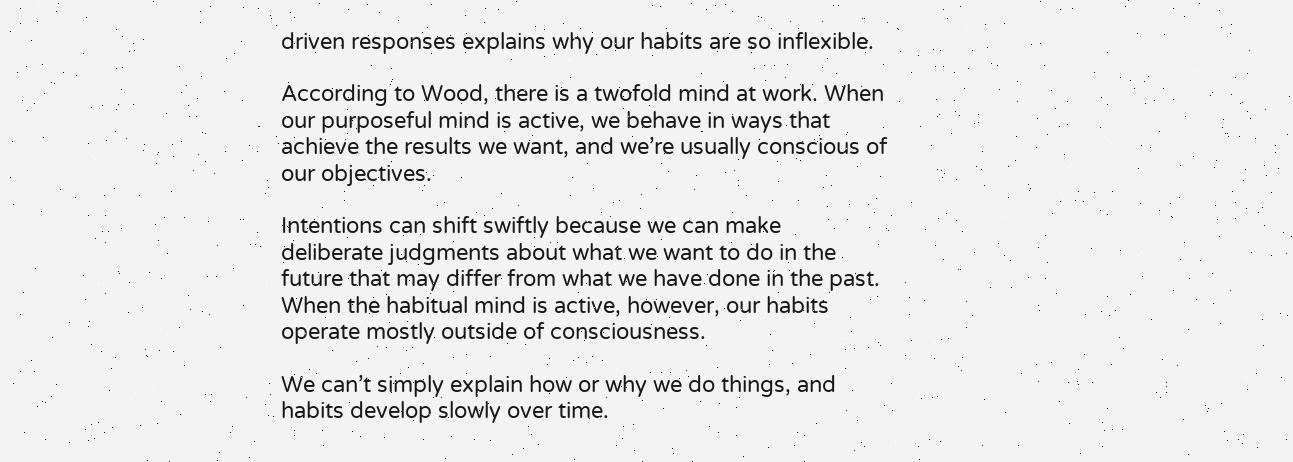driven responses explains why our habits are so inflexible.

According to Wood, there is a twofold mind at work. When our purposeful mind is active, we behave in ways that achieve the results we want, and we’re usually conscious of our objectives.

Intentions can shift swiftly because we can make deliberate judgments about what we want to do in the future that may differ from what we have done in the past. When the habitual mind is active, however, our habits operate mostly outside of consciousness.

We can’t simply explain how or why we do things, and habits develop slowly over time.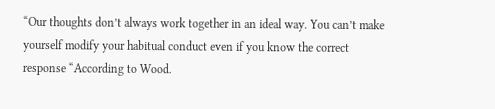“Our thoughts don’t always work together in an ideal way. You can’t make yourself modify your habitual conduct even if you know the correct response “According to Wood.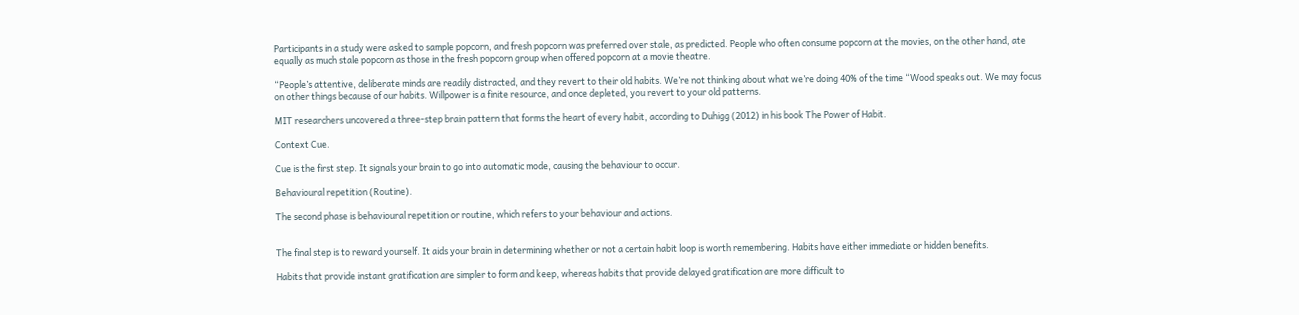Participants in a study were asked to sample popcorn, and fresh popcorn was preferred over stale, as predicted. People who often consume popcorn at the movies, on the other hand, ate equally as much stale popcorn as those in the fresh popcorn group when offered popcorn at a movie theatre.

“People’s attentive, deliberate minds are readily distracted, and they revert to their old habits. We’re not thinking about what we’re doing 40% of the time “Wood speaks out. We may focus on other things because of our habits. Willpower is a finite resource, and once depleted, you revert to your old patterns.

MIT researchers uncovered a three-step brain pattern that forms the heart of every habit, according to Duhigg (2012) in his book The Power of Habit.

Context Cue.

Cue is the first step. It signals your brain to go into automatic mode, causing the behaviour to occur.

Behavioural repetition (Routine).

The second phase is behavioural repetition or routine, which refers to your behaviour and actions.


The final step is to reward yourself. It aids your brain in determining whether or not a certain habit loop is worth remembering. Habits have either immediate or hidden benefits.

Habits that provide instant gratification are simpler to form and keep, whereas habits that provide delayed gratification are more difficult to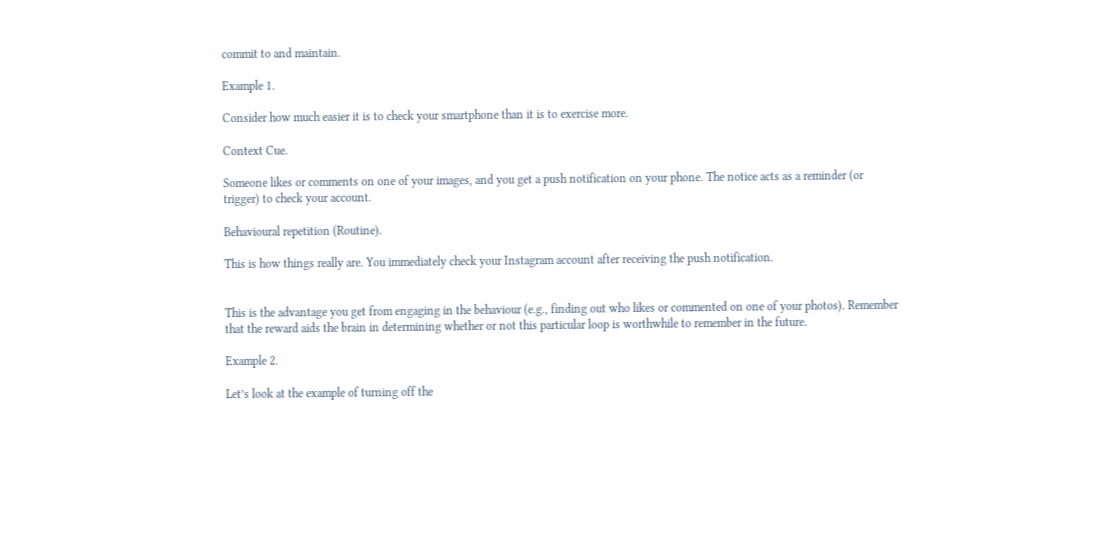commit to and maintain.

Example 1.

Consider how much easier it is to check your smartphone than it is to exercise more.

Context Cue.

Someone likes or comments on one of your images, and you get a push notification on your phone. The notice acts as a reminder (or trigger) to check your account.

Behavioural repetition (Routine).

This is how things really are. You immediately check your Instagram account after receiving the push notification.


This is the advantage you get from engaging in the behaviour (e.g., finding out who likes or commented on one of your photos). Remember that the reward aids the brain in determining whether or not this particular loop is worthwhile to remember in the future.

Example 2.

Let’s look at the example of turning off the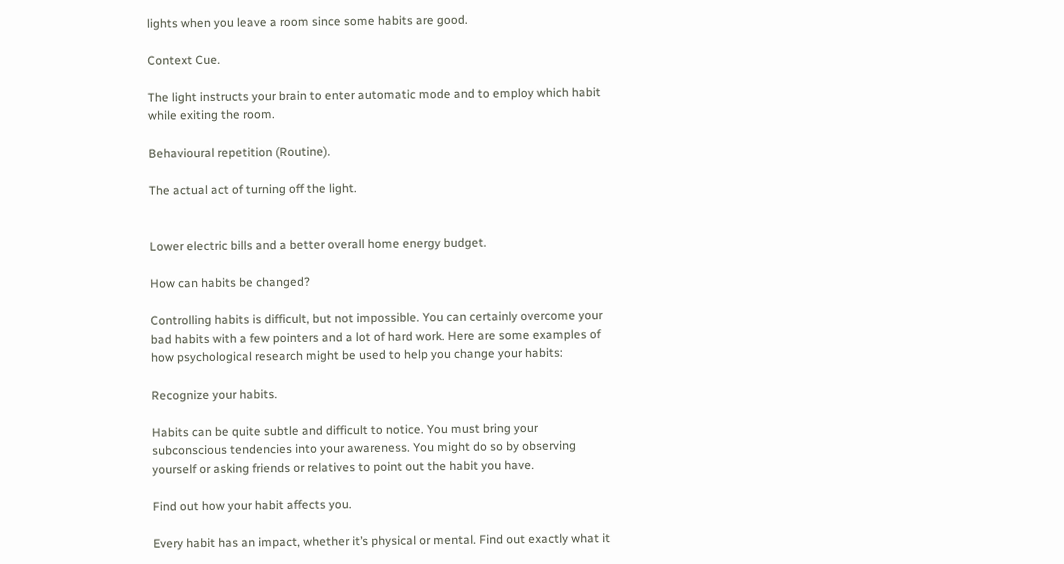lights when you leave a room since some habits are good.

Context Cue.

The light instructs your brain to enter automatic mode and to employ which habit while exiting the room.

Behavioural repetition (Routine).

The actual act of turning off the light.


Lower electric bills and a better overall home energy budget.

How can habits be changed?

Controlling habits is difficult, but not impossible. You can certainly overcome your bad habits with a few pointers and a lot of hard work. Here are some examples of how psychological research might be used to help you change your habits:

Recognize your habits.

Habits can be quite subtle and difficult to notice. You must bring your subconscious tendencies into your awareness. You might do so by observing yourself or asking friends or relatives to point out the habit you have.

Find out how your habit affects you.

Every habit has an impact, whether it’s physical or mental. Find out exactly what it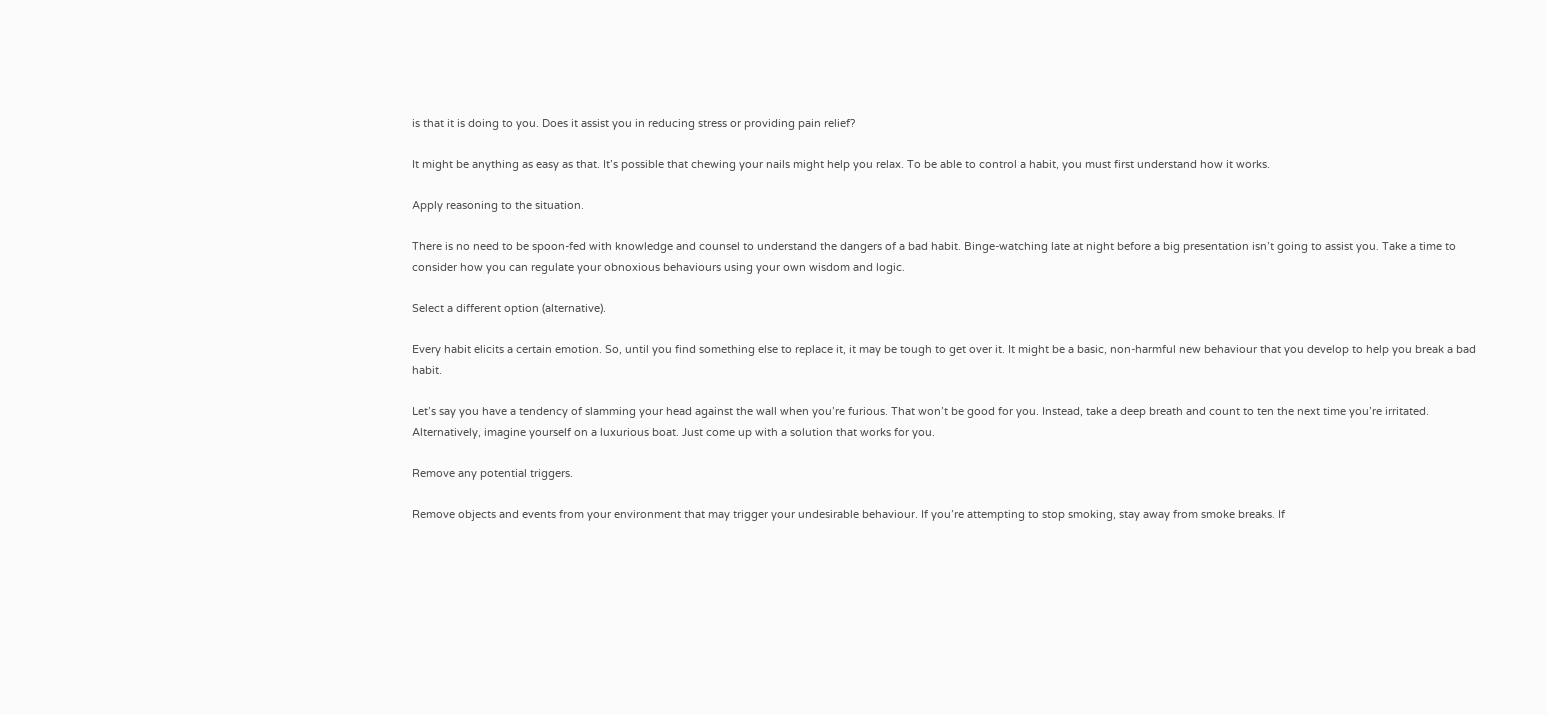is that it is doing to you. Does it assist you in reducing stress or providing pain relief?

It might be anything as easy as that. It’s possible that chewing your nails might help you relax. To be able to control a habit, you must first understand how it works.

Apply reasoning to the situation.

There is no need to be spoon-fed with knowledge and counsel to understand the dangers of a bad habit. Binge-watching late at night before a big presentation isn’t going to assist you. Take a time to consider how you can regulate your obnoxious behaviours using your own wisdom and logic.

Select a different option (alternative).

Every habit elicits a certain emotion. So, until you find something else to replace it, it may be tough to get over it. It might be a basic, non-harmful new behaviour that you develop to help you break a bad habit.

Let’s say you have a tendency of slamming your head against the wall when you’re furious. That won’t be good for you. Instead, take a deep breath and count to ten the next time you’re irritated. Alternatively, imagine yourself on a luxurious boat. Just come up with a solution that works for you.

Remove any potential triggers.

Remove objects and events from your environment that may trigger your undesirable behaviour. If you’re attempting to stop smoking, stay away from smoke breaks. If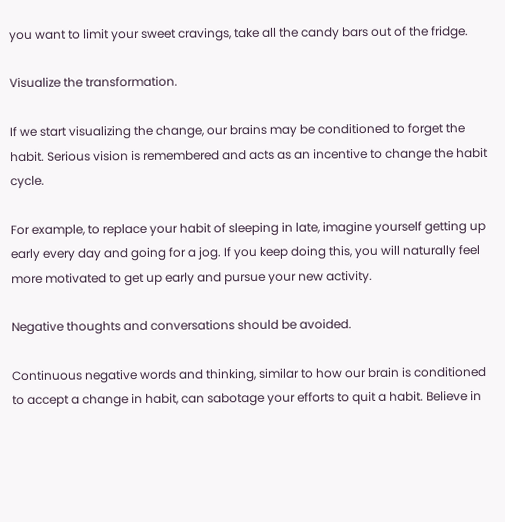you want to limit your sweet cravings, take all the candy bars out of the fridge.

Visualize the transformation.

If we start visualizing the change, our brains may be conditioned to forget the habit. Serious vision is remembered and acts as an incentive to change the habit cycle.

For example, to replace your habit of sleeping in late, imagine yourself getting up early every day and going for a jog. If you keep doing this, you will naturally feel more motivated to get up early and pursue your new activity.

Negative thoughts and conversations should be avoided.

Continuous negative words and thinking, similar to how our brain is conditioned to accept a change in habit, can sabotage your efforts to quit a habit. Believe in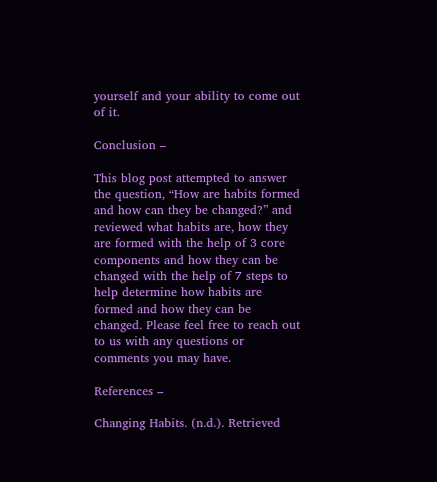yourself and your ability to come out of it.

Conclusion –

This blog post attempted to answer the question, “How are habits formed and how can they be changed?” and reviewed what habits are, how they are formed with the help of 3 core components and how they can be changed with the help of 7 steps to help determine how habits are formed and how they can be changed. Please feel free to reach out to us with any questions or comments you may have.

References –

Changing Habits. (n.d.). Retrieved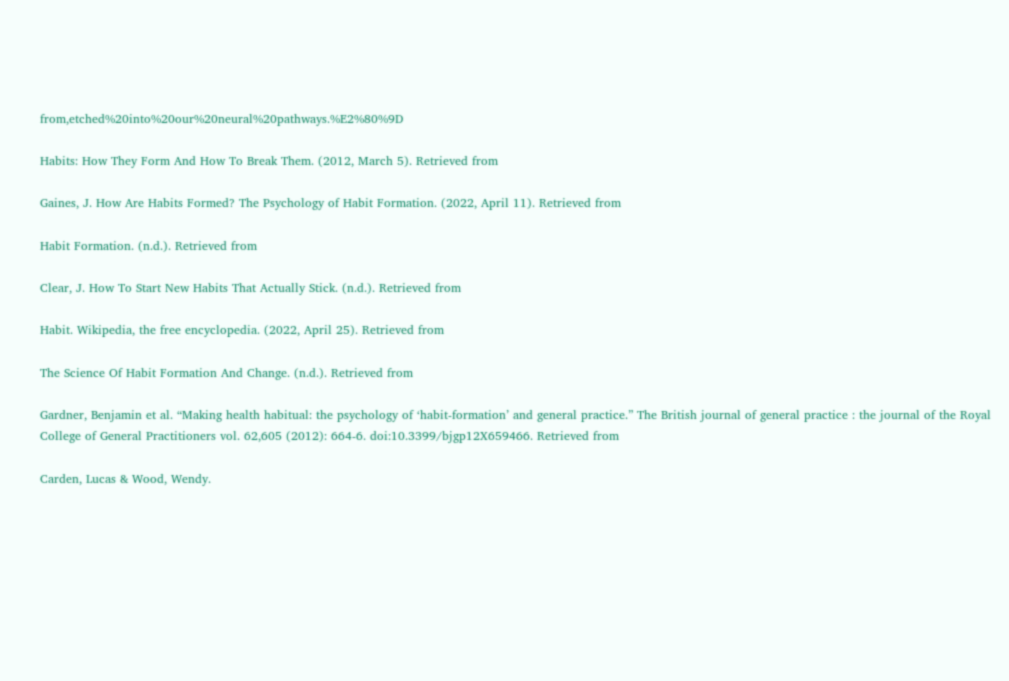from,etched%20into%20our%20neural%20pathways.%E2%80%9D

Habits: How They Form And How To Break Them. (2012, March 5). Retrieved from

Gaines, J. How Are Habits Formed? The Psychology of Habit Formation. (2022, April 11). Retrieved from

Habit Formation. (n.d.). Retrieved from

Clear, J. How To Start New Habits That Actually Stick. (n.d.). Retrieved from

Habit. Wikipedia, the free encyclopedia. (2022, April 25). Retrieved from

The Science Of Habit Formation And Change. (n.d.). Retrieved from

Gardner, Benjamin et al. “Making health habitual: the psychology of ‘habit-formation’ and general practice.” The British journal of general practice : the journal of the Royal College of General Practitioners vol. 62,605 (2012): 664-6. doi:10.3399/bjgp12X659466. Retrieved from

Carden, Lucas & Wood, Wendy.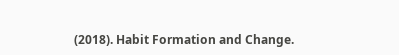(2018). Habit Formation and Change.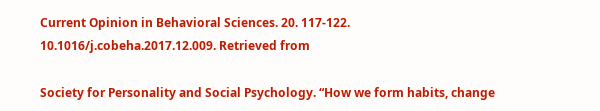Current Opinion in Behavioral Sciences. 20. 117-122. 10.1016/j.cobeha.2017.12.009. Retrieved from

Society for Personality and Social Psychology. “How we form habits, change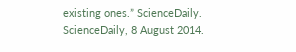existing ones.” ScienceDaily. ScienceDaily, 8 August 2014.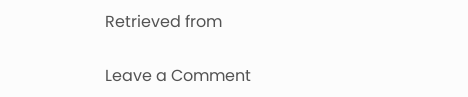Retrieved from

Leave a Comment